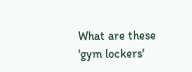What are these 'gym lockers'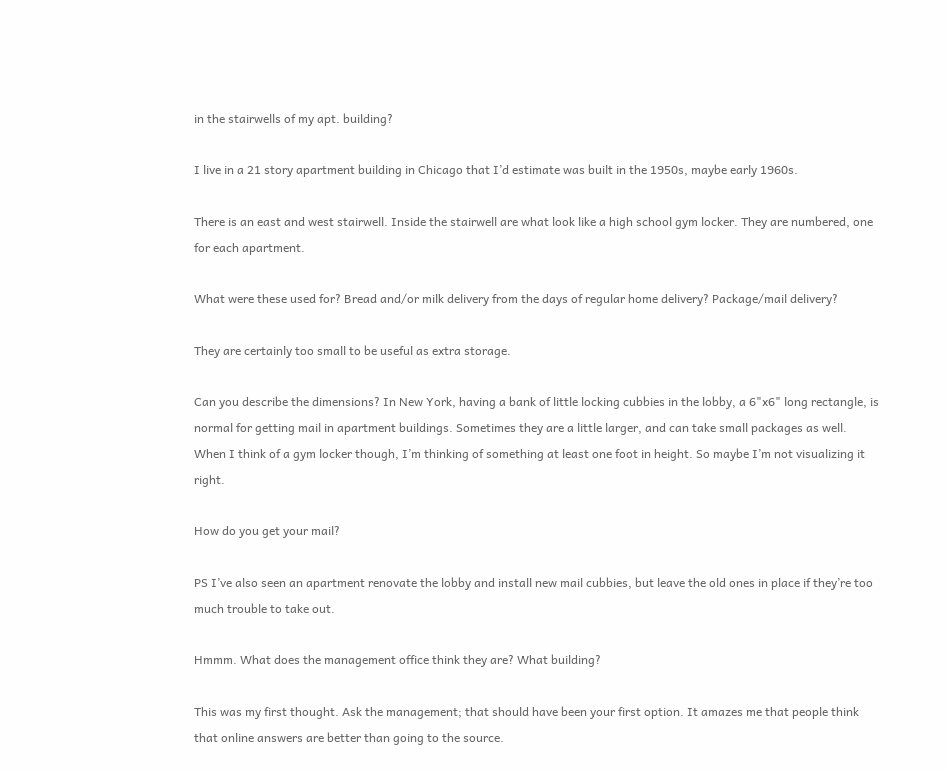in the stairwells of my apt. building?

I live in a 21 story apartment building in Chicago that I’d estimate was built in the 1950s, maybe early 1960s.

There is an east and west stairwell. Inside the stairwell are what look like a high school gym locker. They are numbered, one for each apartment.

What were these used for? Bread and/or milk delivery from the days of regular home delivery? Package/mail delivery?

They are certainly too small to be useful as extra storage.

Can you describe the dimensions? In New York, having a bank of little locking cubbies in the lobby, a 6"x6" long rectangle, is normal for getting mail in apartment buildings. Sometimes they are a little larger, and can take small packages as well. When I think of a gym locker though, I’m thinking of something at least one foot in height. So maybe I’m not visualizing it right.

How do you get your mail?

PS I’ve also seen an apartment renovate the lobby and install new mail cubbies, but leave the old ones in place if they’re too much trouble to take out.

Hmmm. What does the management office think they are? What building?

This was my first thought. Ask the management; that should have been your first option. It amazes me that people think that online answers are better than going to the source.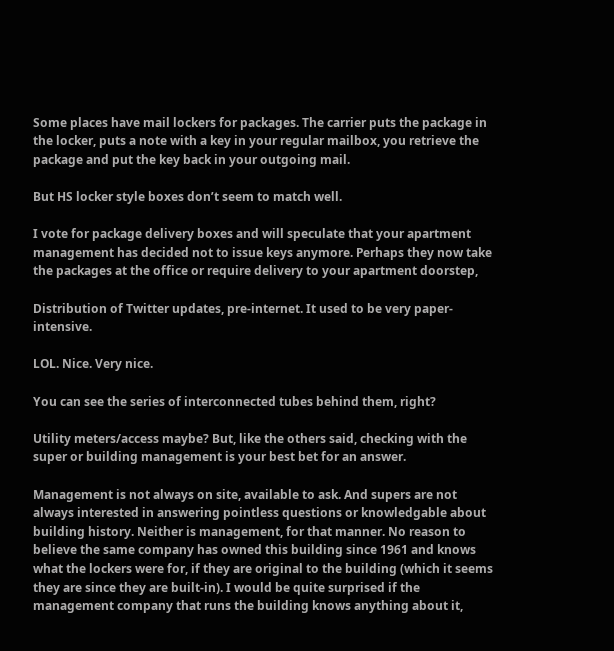Some places have mail lockers for packages. The carrier puts the package in the locker, puts a note with a key in your regular mailbox, you retrieve the package and put the key back in your outgoing mail.

But HS locker style boxes don’t seem to match well.

I vote for package delivery boxes and will speculate that your apartment management has decided not to issue keys anymore. Perhaps they now take the packages at the office or require delivery to your apartment doorstep,

Distribution of Twitter updates, pre-internet. It used to be very paper-intensive.

LOL. Nice. Very nice.

You can see the series of interconnected tubes behind them, right?

Utility meters/access maybe? But, like the others said, checking with the super or building management is your best bet for an answer.

Management is not always on site, available to ask. And supers are not always interested in answering pointless questions or knowledgable about building history. Neither is management, for that manner. No reason to believe the same company has owned this building since 1961 and knows what the lockers were for, if they are original to the building (which it seems they are since they are built-in). I would be quite surprised if the management company that runs the building knows anything about it,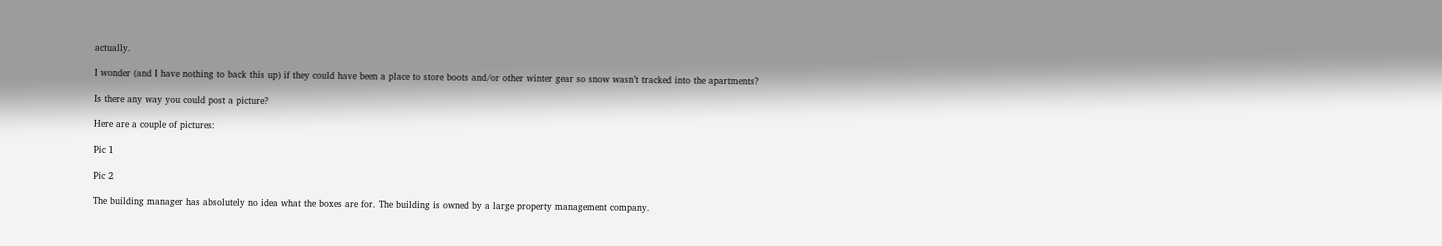actually.

I wonder (and I have nothing to back this up) if they could have been a place to store boots and/or other winter gear so snow wasn’t tracked into the apartments?

Is there any way you could post a picture?

Here are a couple of pictures:

Pic 1

Pic 2

The building manager has absolutely no idea what the boxes are for. The building is owned by a large property management company.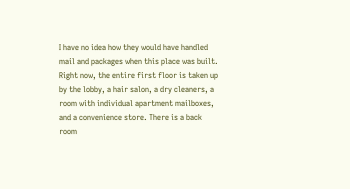I have no idea how they would have handled mail and packages when this place was built. Right now, the entire first floor is taken up by the lobby, a hair salon, a dry cleaners, a room with individual apartment mailboxes, and a convenience store. There is a back room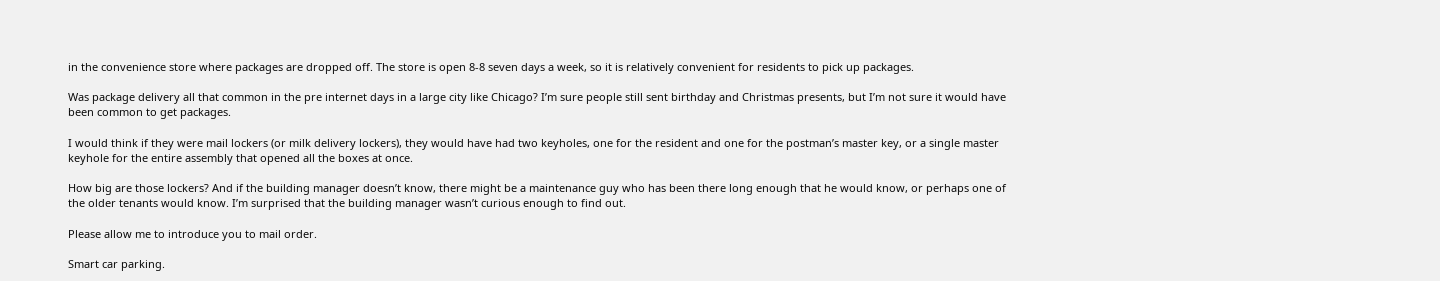in the convenience store where packages are dropped off. The store is open 8-8 seven days a week, so it is relatively convenient for residents to pick up packages.

Was package delivery all that common in the pre internet days in a large city like Chicago? I’m sure people still sent birthday and Christmas presents, but I’m not sure it would have been common to get packages.

I would think if they were mail lockers (or milk delivery lockers), they would have had two keyholes, one for the resident and one for the postman’s master key, or a single master keyhole for the entire assembly that opened all the boxes at once.

How big are those lockers? And if the building manager doesn’t know, there might be a maintenance guy who has been there long enough that he would know, or perhaps one of the older tenants would know. I’m surprised that the building manager wasn’t curious enough to find out.

Please allow me to introduce you to mail order.

Smart car parking.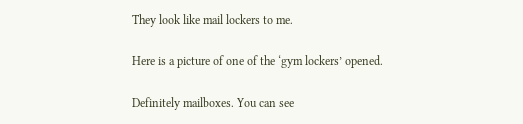They look like mail lockers to me.

Here is a picture of one of the ‘gym lockers’ opened.

Definitely mailboxes. You can see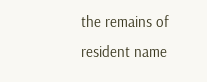the remains of resident name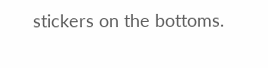stickers on the bottoms.